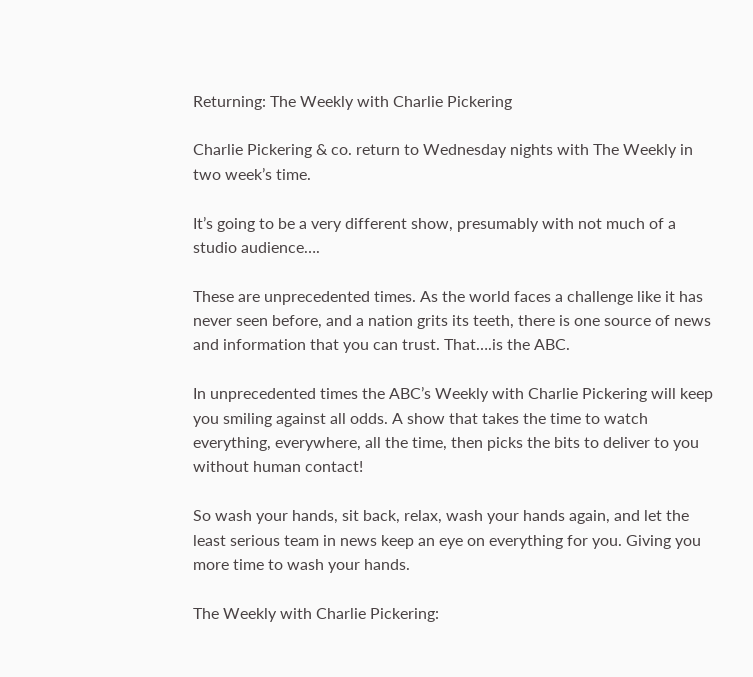Returning: The Weekly with Charlie Pickering

Charlie Pickering & co. return to Wednesday nights with The Weekly in two week’s time.

It’s going to be a very different show, presumably with not much of a studio audience….

These are unprecedented times. As the world faces a challenge like it has never seen before, and a nation grits its teeth, there is one source of news and information that you can trust. That….is the ABC.

In unprecedented times the ABC’s Weekly with Charlie Pickering will keep you smiling against all odds. A show that takes the time to watch everything, everywhere, all the time, then picks the bits to deliver to you without human contact!

So wash your hands, sit back, relax, wash your hands again, and let the least serious team in news keep an eye on everything for you. Giving you more time to wash your hands.

The Weekly with Charlie Pickering: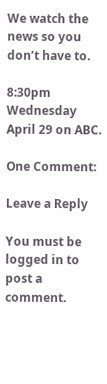We watch the news so you don’t have to.

8:30pm Wednesday April 29 on ABC.

One Comment:

Leave a Reply

You must be logged in to post a comment.